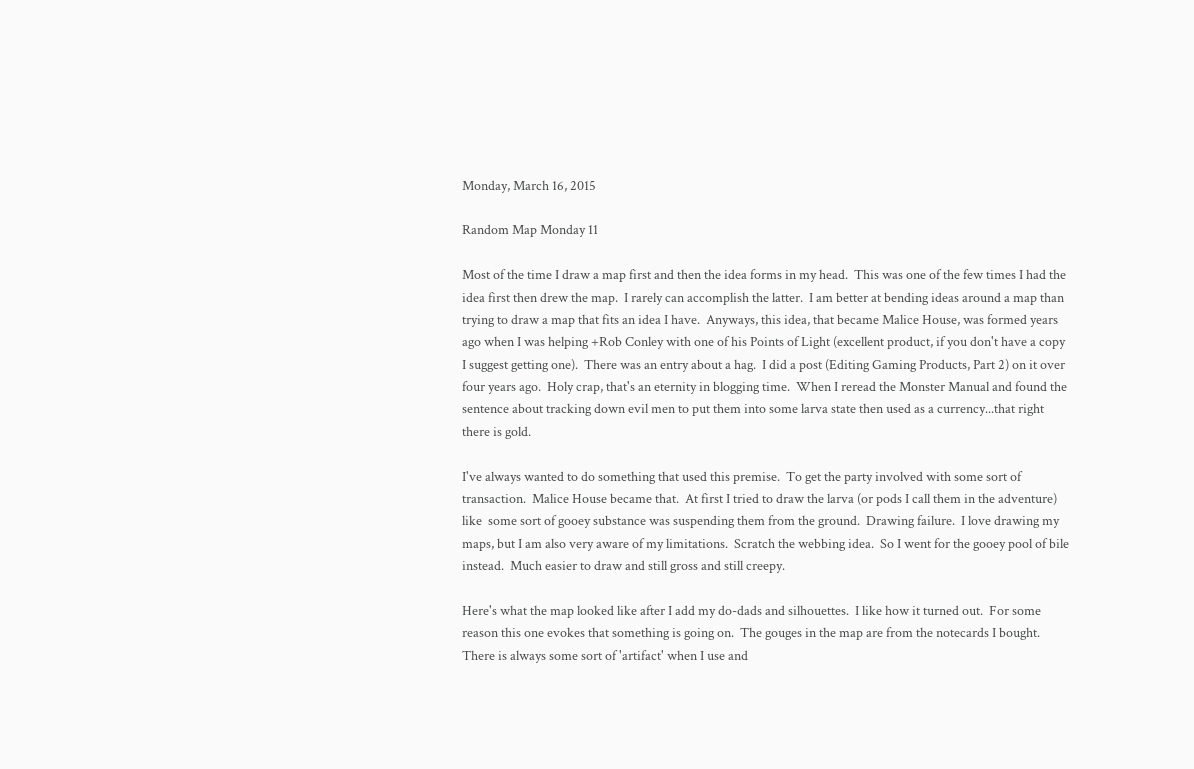Monday, March 16, 2015

Random Map Monday 11

Most of the time I draw a map first and then the idea forms in my head.  This was one of the few times I had the idea first then drew the map.  I rarely can accomplish the latter.  I am better at bending ideas around a map than trying to draw a map that fits an idea I have.  Anyways, this idea, that became Malice House, was formed years ago when I was helping +Rob Conley with one of his Points of Light (excellent product, if you don't have a copy I suggest getting one).  There was an entry about a hag.  I did a post (Editing Gaming Products, Part 2) on it over four years ago.  Holy crap, that's an eternity in blogging time.  When I reread the Monster Manual and found the sentence about tracking down evil men to put them into some larva state then used as a currency...that right there is gold.

I've always wanted to do something that used this premise.  To get the party involved with some sort of transaction.  Malice House became that.  At first I tried to draw the larva (or pods I call them in the adventure) like  some sort of gooey substance was suspending them from the ground.  Drawing failure.  I love drawing my maps, but I am also very aware of my limitations.  Scratch the webbing idea.  So I went for the gooey pool of bile instead.  Much easier to draw and still gross and still creepy.

Here's what the map looked like after I add my do-dads and silhouettes.  I like how it turned out.  For some reason this one evokes that something is going on.  The gouges in the map are from the notecards I bought.  There is always some sort of 'artifact' when I use and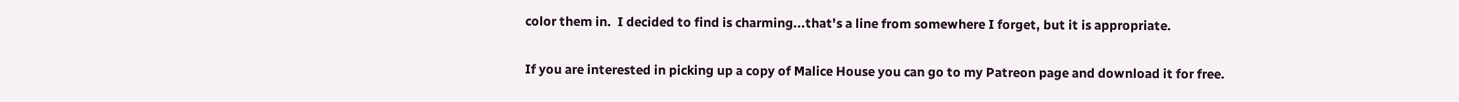color them in.  I decided to find is charming...that's a line from somewhere I forget, but it is appropriate.

If you are interested in picking up a copy of Malice House you can go to my Patreon page and download it for free.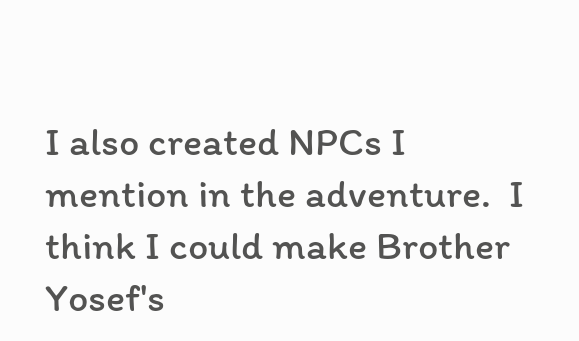I also created NPCs I mention in the adventure.  I think I could make Brother Yosef's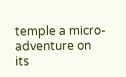temple a micro-adventure on its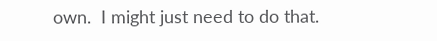own.  I might just need to do that.